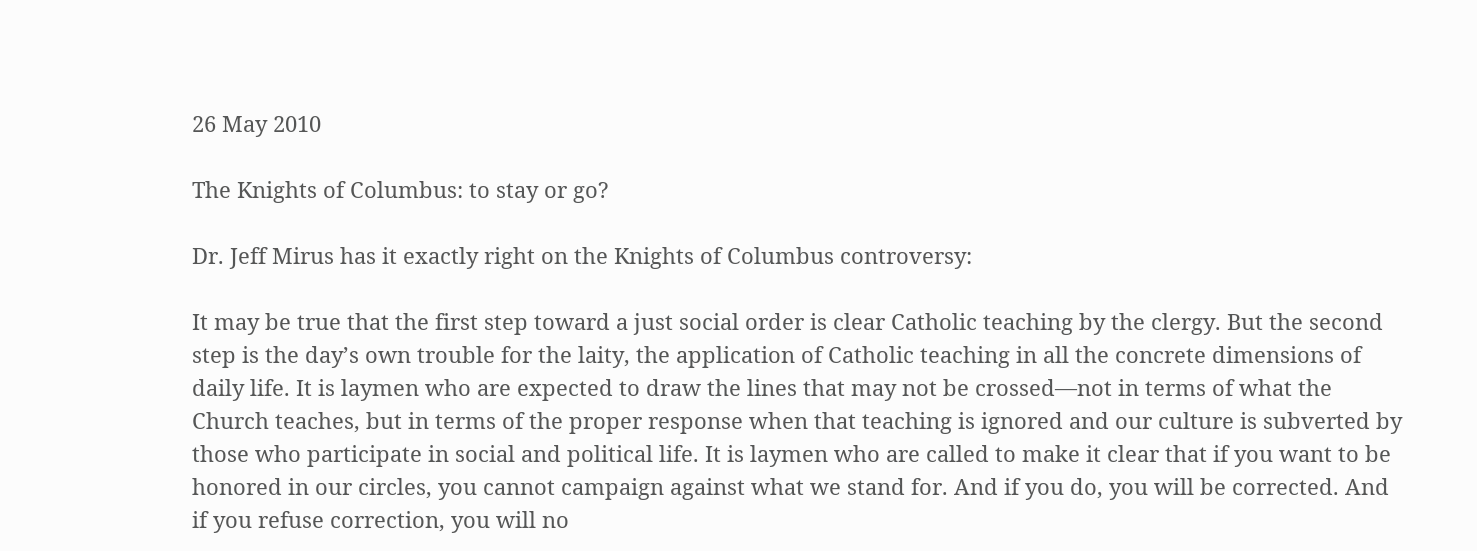26 May 2010

The Knights of Columbus: to stay or go?

Dr. Jeff Mirus has it exactly right on the Knights of Columbus controversy:

It may be true that the first step toward a just social order is clear Catholic teaching by the clergy. But the second step is the day’s own trouble for the laity, the application of Catholic teaching in all the concrete dimensions of daily life. It is laymen who are expected to draw the lines that may not be crossed—not in terms of what the Church teaches, but in terms of the proper response when that teaching is ignored and our culture is subverted by those who participate in social and political life. It is laymen who are called to make it clear that if you want to be honored in our circles, you cannot campaign against what we stand for. And if you do, you will be corrected. And if you refuse correction, you will no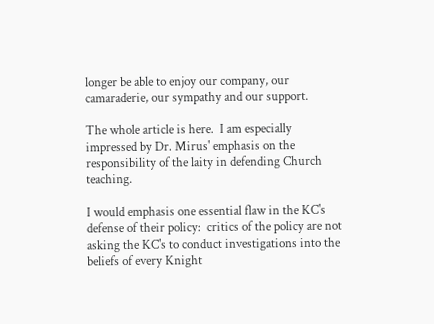longer be able to enjoy our company, our camaraderie, our sympathy and our support.

The whole article is here.  I am especially impressed by Dr. Mirus' emphasis on the responsibility of the laity in defending Church teaching.

I would emphasis one essential flaw in the KC's defense of their policy:  critics of the policy are not asking the KC's to conduct investigations into the beliefs of every Knight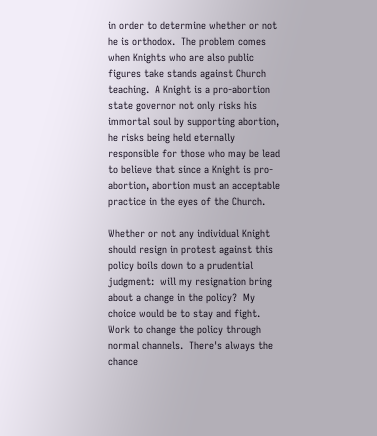in order to determine whether or not he is orthodox.  The problem comes when Knights who are also public figures take stands against Church teaching.  A Knight is a pro-abortion state governor not only risks his immortal soul by supporting abortion, he risks being held eternally responsible for those who may be lead to believe that since a Knight is pro-abortion, abortion must an acceptable practice in the eyes of the Church.

Whether or not any individual Knight should resign in protest against this policy boils down to a prudential judgment:  will my resignation bring about a change in the policy?  My choice would be to stay and fight.  Work to change the policy through normal channels.  There's always the chance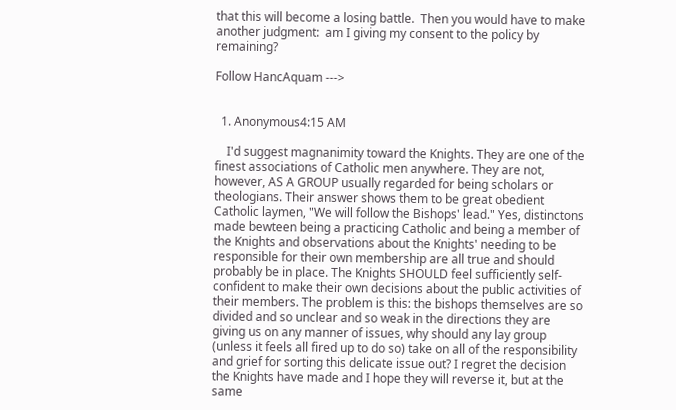that this will become a losing battle.  Then you would have to make another judgment:  am I giving my consent to the policy by remaining?

Follow HancAquam --->


  1. Anonymous4:15 AM

    I'd suggest magnanimity toward the Knights. They are one of the finest associations of Catholic men anywhere. They are not, however, AS A GROUP usually regarded for being scholars or theologians. Their answer shows them to be great obedient Catholic laymen, "We will follow the Bishops' lead." Yes, distinctons made bewteen being a practicing Catholic and being a member of the Knights and observations about the Knights' needing to be responsible for their own membership are all true and should probably be in place. The Knights SHOULD feel sufficiently self-confident to make their own decisions about the public activities of their members. The problem is this: the bishops themselves are so divided and so unclear and so weak in the directions they are giving us on any manner of issues, why should any lay group (unless it feels all fired up to do so) take on all of the responsibility and grief for sorting this delicate issue out? I regret the decision the Knights have made and I hope they will reverse it, but at the same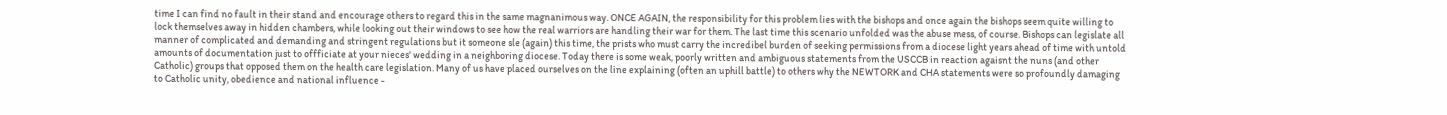time I can find no fault in their stand and encourage others to regard this in the same magnanimous way. ONCE AGAIN, the responsibility for this problem lies with the bishops and once again the bishops seem quite willing to lock themselves away in hidden chambers, while looking out their windows to see how the real warriors are handling their war for them. The last time this scenario unfolded was the abuse mess, of course. Bishops can legislate all manner of complicated and demanding and stringent regulations but it someone sle (again) this time, the prists who must carry the incredibel burden of seeking permissions from a diocese light years ahead of time with untold amounts of documentation just to offficiate at your nieces' wedding in a neighboring diocese. Today there is some weak, poorly written and ambiguous statements from the USCCB in reaction agaisnt the nuns (and other Catholic) groups that opposed them on the health care legislation. Many of us have placed ourselves on the line explaining (often an uphill battle) to others why the NEWTORK and CHA statements were so profoundly damaging to Catholic unity, obedience and national influence -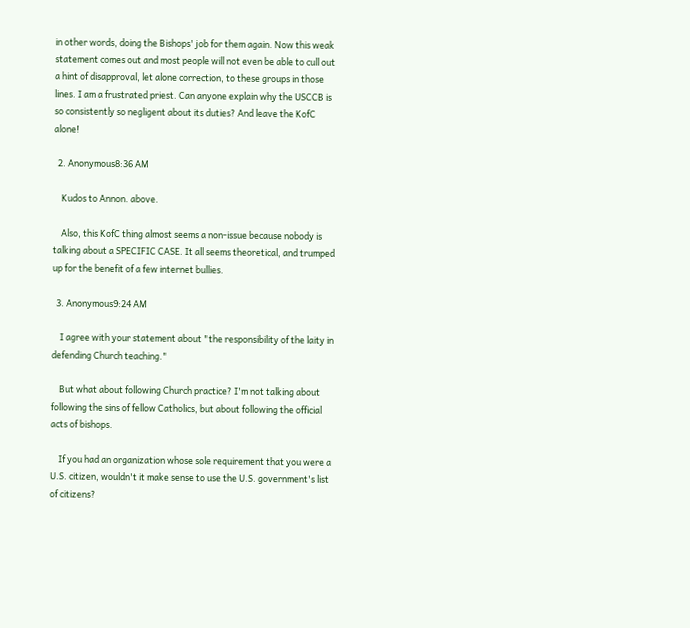in other words, doing the Bishops' job for them again. Now this weak statement comes out and most people will not even be able to cull out a hint of disapproval, let alone correction, to these groups in those lines. I am a frustrated priest. Can anyone explain why the USCCB is so consistently so negligent about its duties? And leave the KofC alone!

  2. Anonymous8:36 AM

    Kudos to Annon. above.

    Also, this KofC thing almost seems a non-issue because nobody is talking about a SPECIFIC CASE. It all seems theoretical, and trumped up for the benefit of a few internet bullies.

  3. Anonymous9:24 AM

    I agree with your statement about "the responsibility of the laity in defending Church teaching."

    But what about following Church practice? I'm not talking about following the sins of fellow Catholics, but about following the official acts of bishops.

    If you had an organization whose sole requirement that you were a U.S. citizen, wouldn't it make sense to use the U.S. government's list of citizens?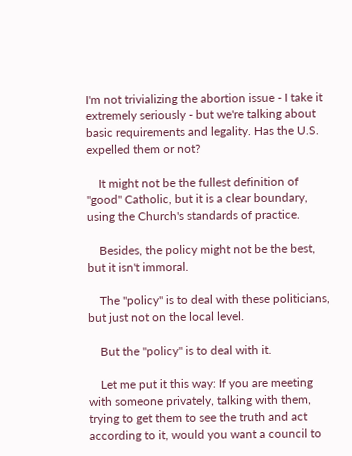I'm not trivializing the abortion issue - I take it extremely seriously - but we're talking about basic requirements and legality. Has the U.S. expelled them or not?

    It might not be the fullest definition of "good" Catholic, but it is a clear boundary, using the Church's standards of practice.

    Besides, the policy might not be the best, but it isn't immoral.

    The "policy" is to deal with these politicians, but just not on the local level.

    But the "policy" is to deal with it.

    Let me put it this way: If you are meeting with someone privately, talking with them, trying to get them to see the truth and act according to it, would you want a council to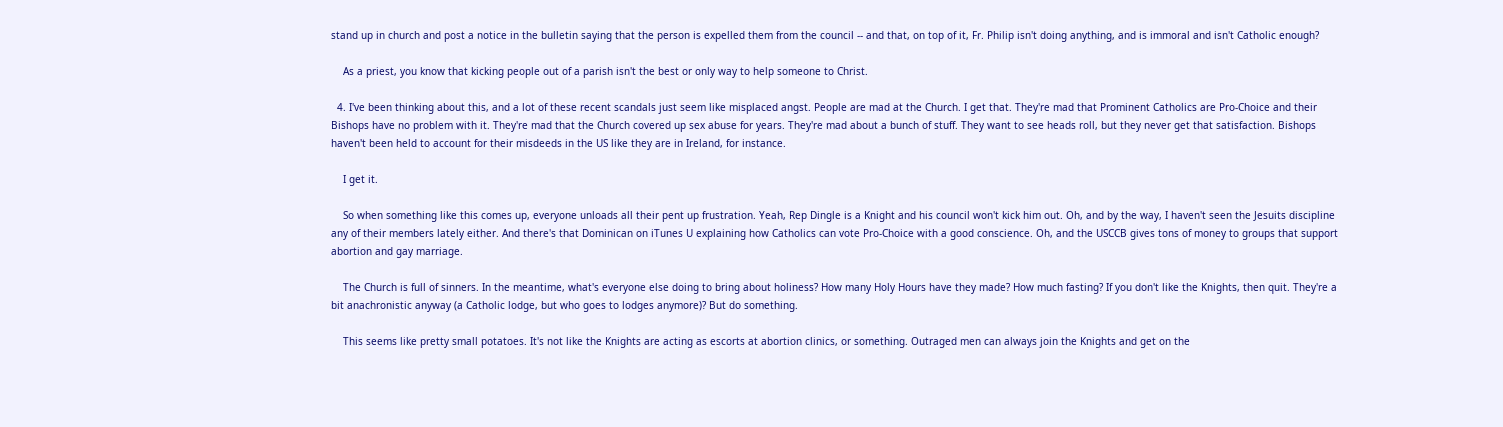stand up in church and post a notice in the bulletin saying that the person is expelled them from the council -- and that, on top of it, Fr. Philip isn't doing anything, and is immoral and isn't Catholic enough?

    As a priest, you know that kicking people out of a parish isn't the best or only way to help someone to Christ.

  4. I've been thinking about this, and a lot of these recent scandals just seem like misplaced angst. People are mad at the Church. I get that. They're mad that Prominent Catholics are Pro-Choice and their Bishops have no problem with it. They're mad that the Church covered up sex abuse for years. They're mad about a bunch of stuff. They want to see heads roll, but they never get that satisfaction. Bishops haven't been held to account for their misdeeds in the US like they are in Ireland, for instance.

    I get it.

    So when something like this comes up, everyone unloads all their pent up frustration. Yeah, Rep Dingle is a Knight and his council won't kick him out. Oh, and by the way, I haven't seen the Jesuits discipline any of their members lately either. And there's that Dominican on iTunes U explaining how Catholics can vote Pro-Choice with a good conscience. Oh, and the USCCB gives tons of money to groups that support abortion and gay marriage.

    The Church is full of sinners. In the meantime, what's everyone else doing to bring about holiness? How many Holy Hours have they made? How much fasting? If you don't like the Knights, then quit. They're a bit anachronistic anyway (a Catholic lodge, but who goes to lodges anymore)? But do something.

    This seems like pretty small potatoes. It's not like the Knights are acting as escorts at abortion clinics, or something. Outraged men can always join the Knights and get on the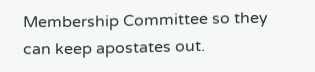Membership Committee so they can keep apostates out.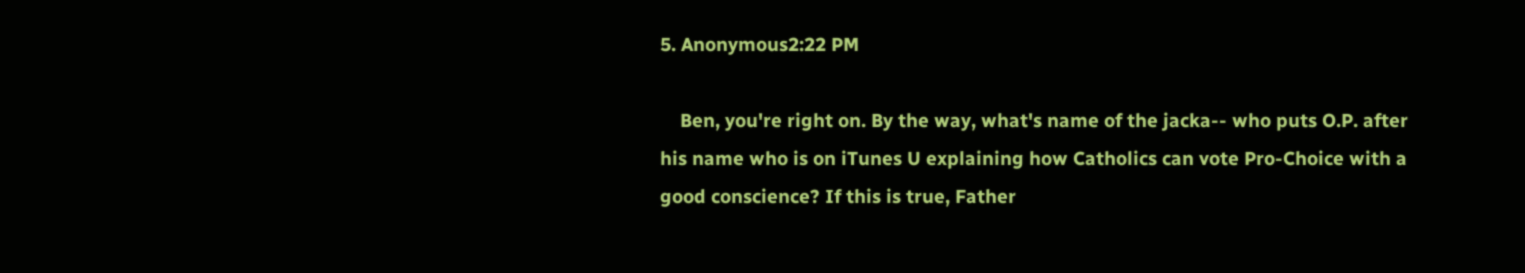5. Anonymous2:22 PM

    Ben, you're right on. By the way, what's name of the jacka-- who puts O.P. after his name who is on iTunes U explaining how Catholics can vote Pro-Choice with a good conscience? If this is true, Father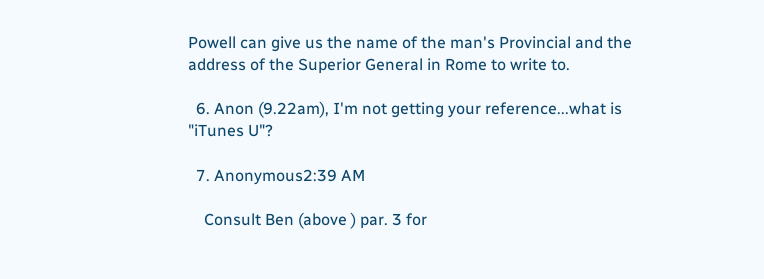Powell can give us the name of the man's Provincial and the address of the Superior General in Rome to write to.

  6. Anon (9.22am), I'm not getting your reference...what is "iTunes U"?

  7. Anonymous2:39 AM

    Consult Ben (above ) par. 3 for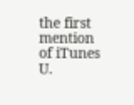the first mention of iTunes U.